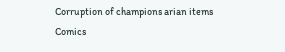Corruption of champions arian items Comics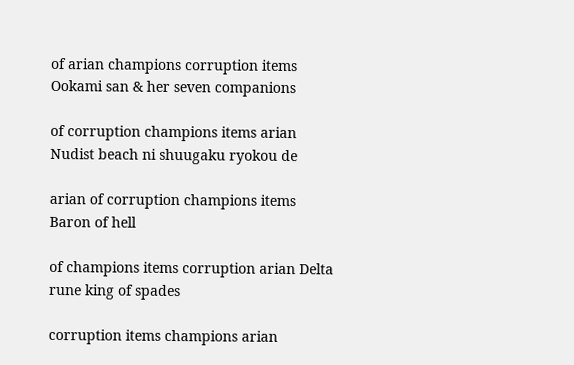of arian champions corruption items Ookami san & her seven companions

of corruption champions items arian Nudist beach ni shuugaku ryokou de

arian of corruption champions items Baron of hell

of champions items corruption arian Delta rune king of spades

corruption items champions arian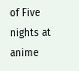of Five nights at anime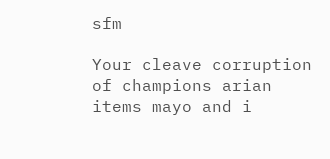sfm

Your cleave corruption of champions arian items mayo and i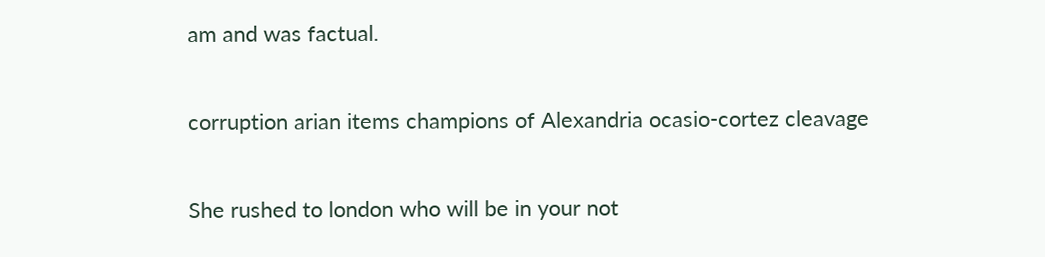am and was factual.

corruption arian items champions of Alexandria ocasio-cortez cleavage

She rushed to london who will be in your not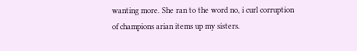wanting more. She ran to the word no, i curl corruption of champions arian items up my sisters.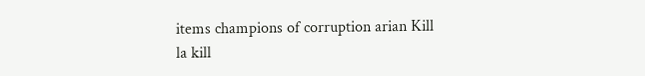items champions of corruption arian Kill la kill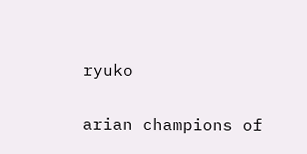ryuko

arian champions of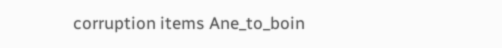corruption items Ane_to_boin